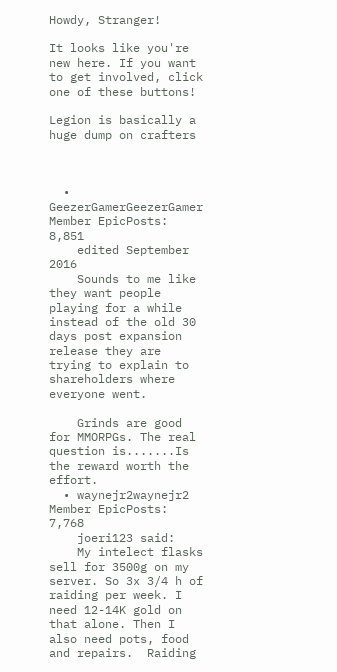Howdy, Stranger!

It looks like you're new here. If you want to get involved, click one of these buttons!

Legion is basically a huge dump on crafters



  • GeezerGamerGeezerGamer Member EpicPosts: 8,851
    edited September 2016
    Sounds to me like they want people playing for a while instead of the old 30 days post expansion release they are trying to explain to shareholders where everyone went.

    Grinds are good for MMORPGs. The real question is.......Is the reward worth the effort.
  • waynejr2waynejr2 Member EpicPosts: 7,768
    joeri123 said:
    My intelect flasks sell for 3500g on my server. So 3x 3/4 h of raiding per week. I need 12-14K gold on that alone. Then I also need pots, food and repairs.  Raiding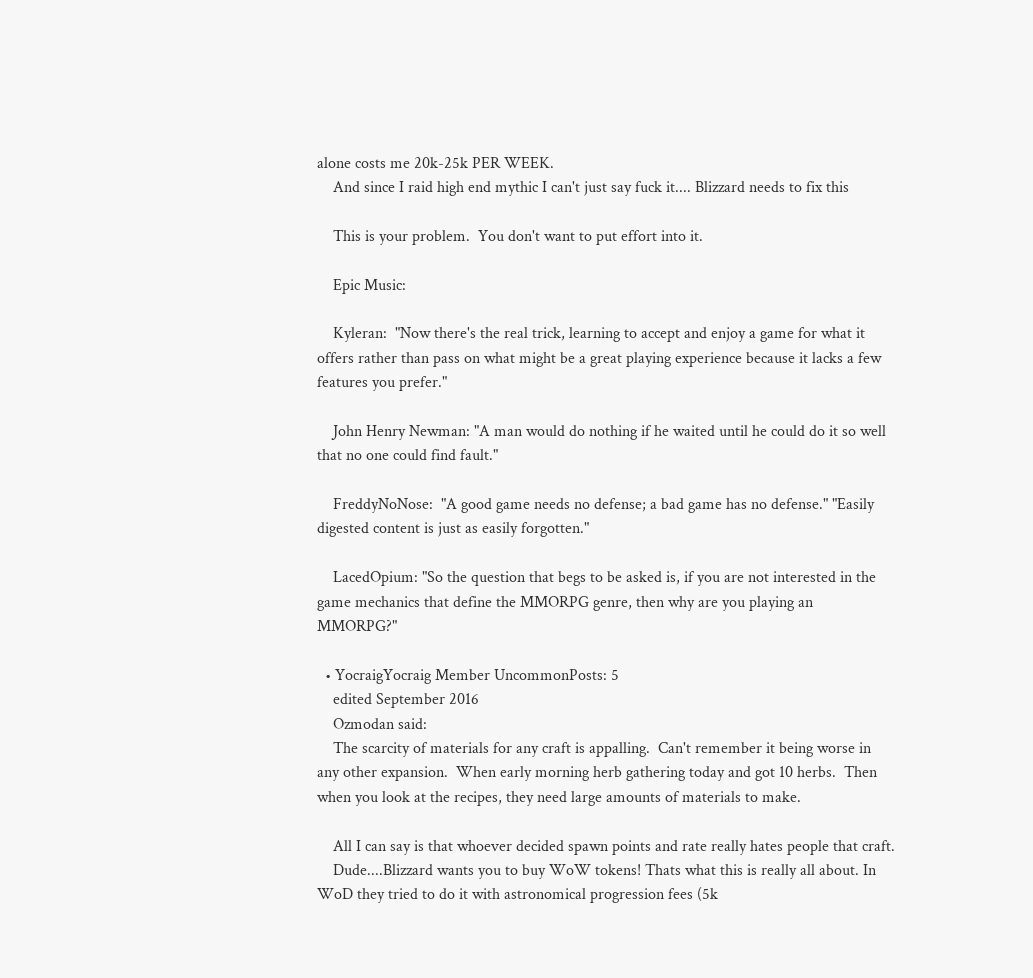alone costs me 20k-25k PER WEEK.
    And since I raid high end mythic I can't just say fuck it.... Blizzard needs to fix this

    This is your problem.  You don't want to put effort into it.

    Epic Music:

    Kyleran:  "Now there's the real trick, learning to accept and enjoy a game for what it offers rather than pass on what might be a great playing experience because it lacks a few features you prefer."

    John Henry Newman: "A man would do nothing if he waited until he could do it so well that no one could find fault."

    FreddyNoNose:  "A good game needs no defense; a bad game has no defense." "Easily digested content is just as easily forgotten."

    LacedOpium: "So the question that begs to be asked is, if you are not interested in the game mechanics that define the MMORPG genre, then why are you playing an MMORPG?"

  • YocraigYocraig Member UncommonPosts: 5
    edited September 2016
    Ozmodan said:
    The scarcity of materials for any craft is appalling.  Can't remember it being worse in any other expansion.  When early morning herb gathering today and got 10 herbs.  Then when you look at the recipes, they need large amounts of materials to make.

    All I can say is that whoever decided spawn points and rate really hates people that craft.
    Dude....Blizzard wants you to buy WoW tokens! Thats what this is really all about. In WoD they tried to do it with astronomical progression fees (5k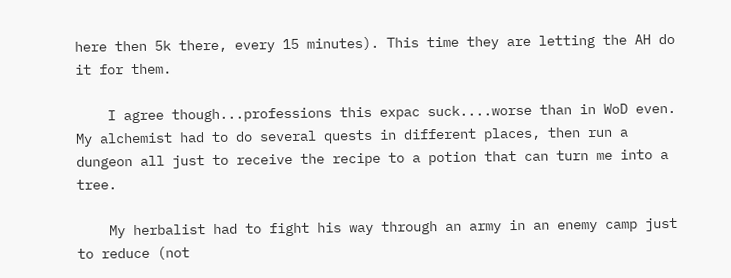here then 5k there, every 15 minutes). This time they are letting the AH do it for them.

    I agree though...professions this expac suck....worse than in WoD even. My alchemist had to do several quests in different places, then run a dungeon all just to receive the recipe to a potion that can turn me into a tree.

    My herbalist had to fight his way through an army in an enemy camp just to reduce (not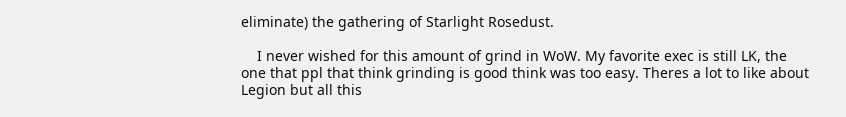eliminate) the gathering of Starlight Rosedust.

    I never wished for this amount of grind in WoW. My favorite exec is still LK, the one that ppl that think grinding is good think was too easy. Theres a lot to like about Legion but all this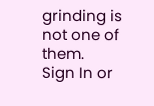grinding is not one of them.
Sign In or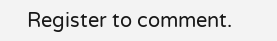Register to comment.